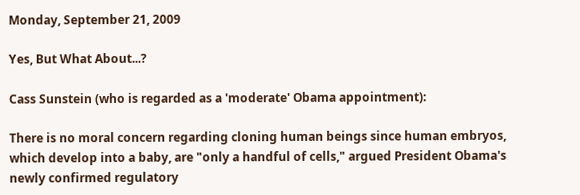Monday, September 21, 2009

Yes, But What About...?

Cass Sunstein (who is regarded as a 'moderate' Obama appointment):

There is no moral concern regarding cloning human beings since human embryos, which develop into a baby, are "only a handful of cells," argued President Obama's newly confirmed regulatory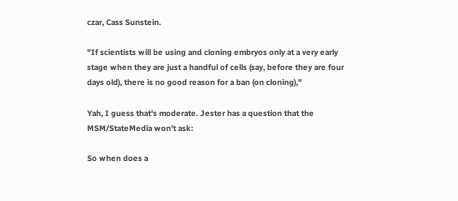czar, Cass Sunstein.

"If scientists will be using and cloning embryos only at a very early stage when they are just a handful of cells (say, before they are four days old), there is no good reason for a ban (on cloning),"

Yah, I guess that's moderate. Jester has a question that the MSM/StateMedia won't ask:

So when does a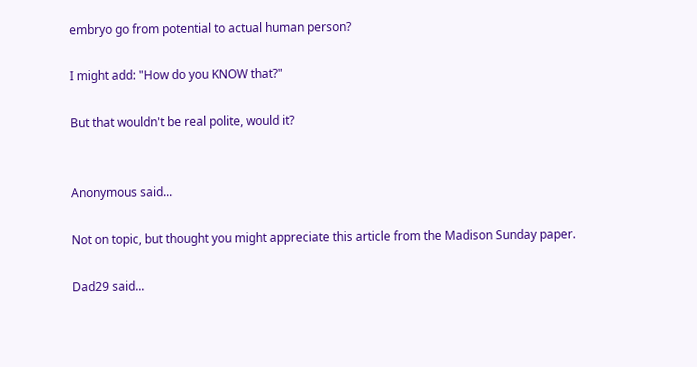embryo go from potential to actual human person?

I might add: "How do you KNOW that?"

But that wouldn't be real polite, would it?


Anonymous said...

Not on topic, but thought you might appreciate this article from the Madison Sunday paper.

Dad29 said...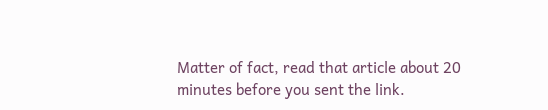Matter of fact, read that article about 20 minutes before you sent the link.